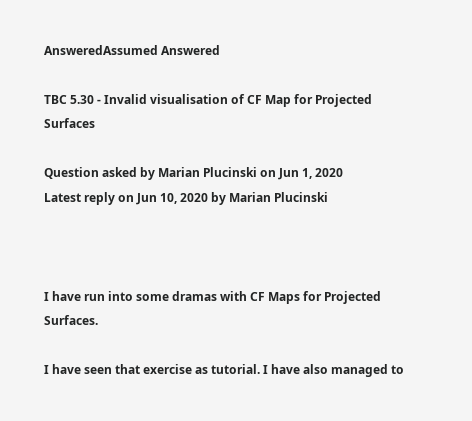AnsweredAssumed Answered

TBC 5.30 - Invalid visualisation of CF Map for Projected Surfaces

Question asked by Marian Plucinski on Jun 1, 2020
Latest reply on Jun 10, 2020 by Marian Plucinski



I have run into some dramas with CF Maps for Projected Surfaces.

I have seen that exercise as tutorial. I have also managed to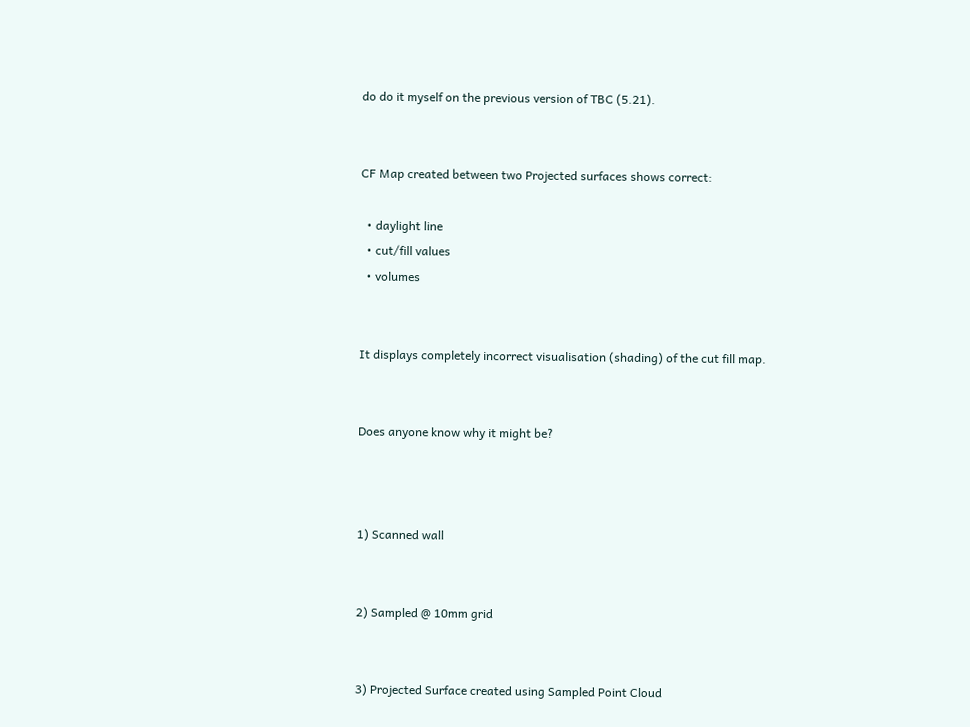do do it myself on the previous version of TBC (5.21).


CF Map created between two Projected surfaces shows correct:

  • daylight line
  • cut/fill values
  • volumes


It displays completely incorrect visualisation (shading) of the cut fill map.


Does anyone know why it might be?



1) Scanned wall


2) Sampled @ 10mm grid


3) Projected Surface created using Sampled Point Cloud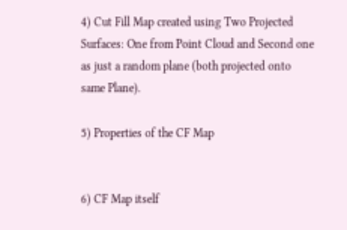4) Cut Fill Map created using Two Projected Surfaces: One from Point Cloud and Second one as just a random plane (both projected onto same Plane).

5) Properties of the CF Map


6) CF Map itself